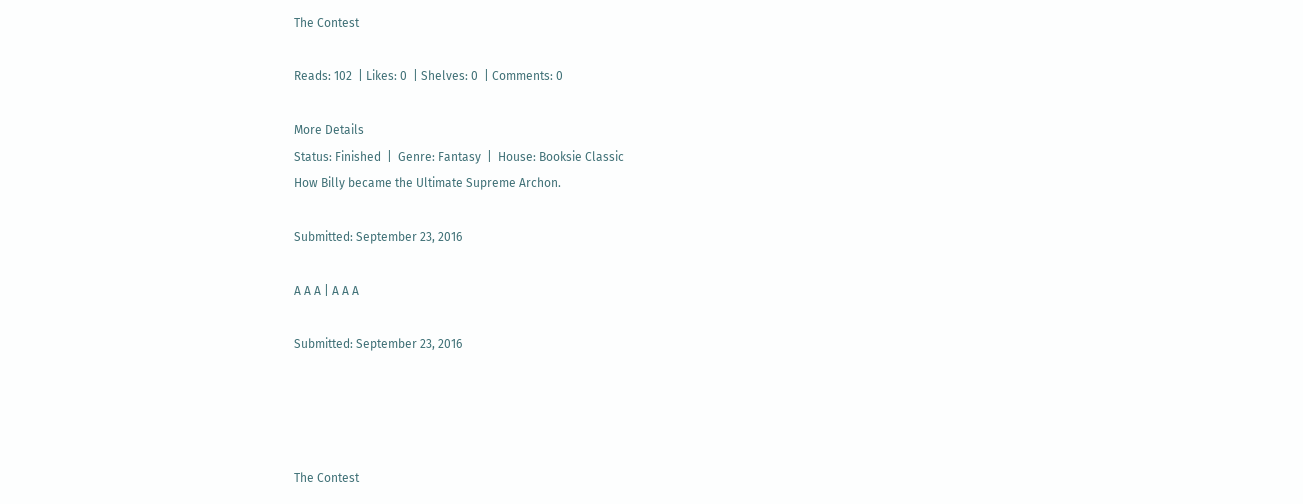The Contest

Reads: 102  | Likes: 0  | Shelves: 0  | Comments: 0

More Details
Status: Finished  |  Genre: Fantasy  |  House: Booksie Classic
How Billy became the Ultimate Supreme Archon.

Submitted: September 23, 2016

A A A | A A A

Submitted: September 23, 2016




The Contest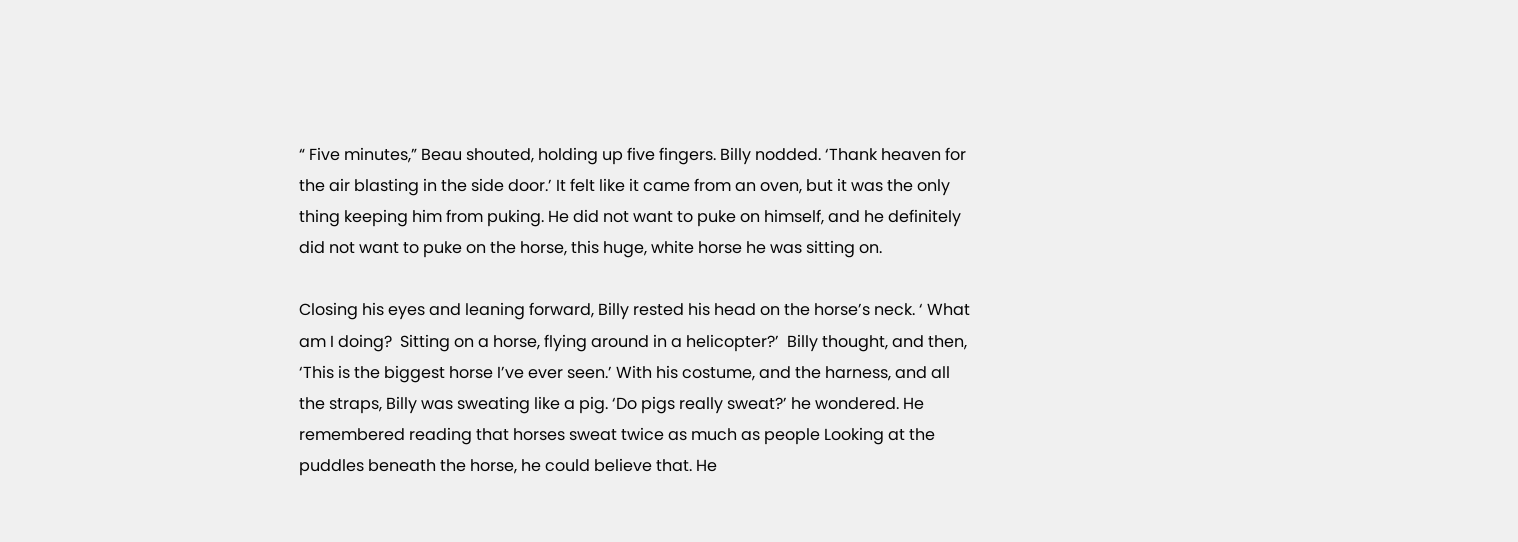“ Five minutes,” Beau shouted, holding up five fingers. Billy nodded. ‘Thank heaven for the air blasting in the side door.’ It felt like it came from an oven, but it was the only thing keeping him from puking. He did not want to puke on himself, and he definitely did not want to puke on the horse, this huge, white horse he was sitting on.

Closing his eyes and leaning forward, Billy rested his head on the horse’s neck. ‘ What am I doing?  Sitting on a horse, flying around in a helicopter?’  Billy thought, and then, ‘This is the biggest horse I’ve ever seen.’ With his costume, and the harness, and all the straps, Billy was sweating like a pig. ‘Do pigs really sweat?’ he wondered. He remembered reading that horses sweat twice as much as people Looking at the puddles beneath the horse, he could believe that. He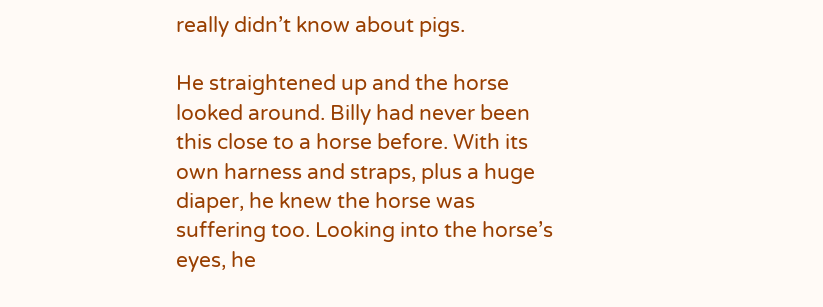really didn’t know about pigs.

He straightened up and the horse looked around. Billy had never been this close to a horse before. With its own harness and straps, plus a huge diaper, he knew the horse was suffering too. Looking into the horse’s eyes, he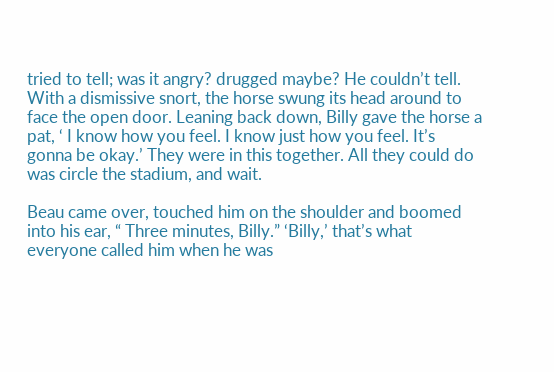tried to tell; was it angry? drugged maybe? He couldn’t tell. With a dismissive snort, the horse swung its head around to face the open door. Leaning back down, Billy gave the horse a pat, ‘ I know how you feel. I know just how you feel. It’s gonna be okay.’ They were in this together. All they could do was circle the stadium, and wait.

Beau came over, touched him on the shoulder and boomed into his ear, “ Three minutes, Billy.” ‘Billy,’ that’s what everyone called him when he was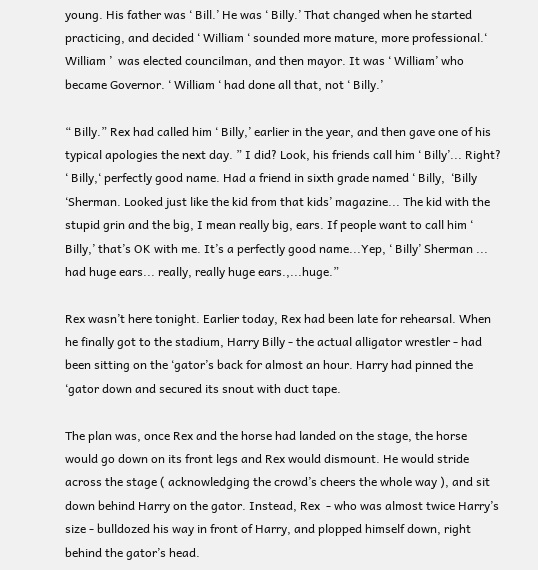young. His father was ‘ Bill.’ He was ‘ Billy.’ That changed when he started practicing, and decided ‘ William ‘ sounded more mature, more professional.‘ William ’  was elected councilman, and then mayor. It was ‘ William’ who became Governor. ‘ William ‘ had done all that, not ‘ Billy.’

“ Billy.” Rex had called him ‘ Billy,’ earlier in the year, and then gave one of his typical apologies the next day. ” I did? Look, his friends call him ‘ Billy’... Right? ‘ Billy,‘ perfectly good name. Had a friend in sixth grade named ‘ Billy,  ‘Billy ‘Sherman. Looked just like the kid from that kids’ magazine... The kid with the stupid grin and the big, I mean really big, ears. If people want to call him ‘ Billy,’ that’s OK with me. It’s a perfectly good name...Yep, ‘ Billy’ Sherman ... had huge ears... really, really huge ears.,...huge.”

Rex wasn’t here tonight. Earlier today, Rex had been late for rehearsal. When he finally got to the stadium, Harry Billy - the actual alligator wrestler - had been sitting on the ‘gator’s back for almost an hour. Harry had pinned the ‘gator down and secured its snout with duct tape.

The plan was, once Rex and the horse had landed on the stage, the horse would go down on its front legs and Rex would dismount. He would stride across the stage ( acknowledging the crowd’s cheers the whole way ), and sit down behind Harry on the gator. Instead, Rex  - who was almost twice Harry’s size - bulldozed his way in front of Harry, and plopped himself down, right behind the gator’s head.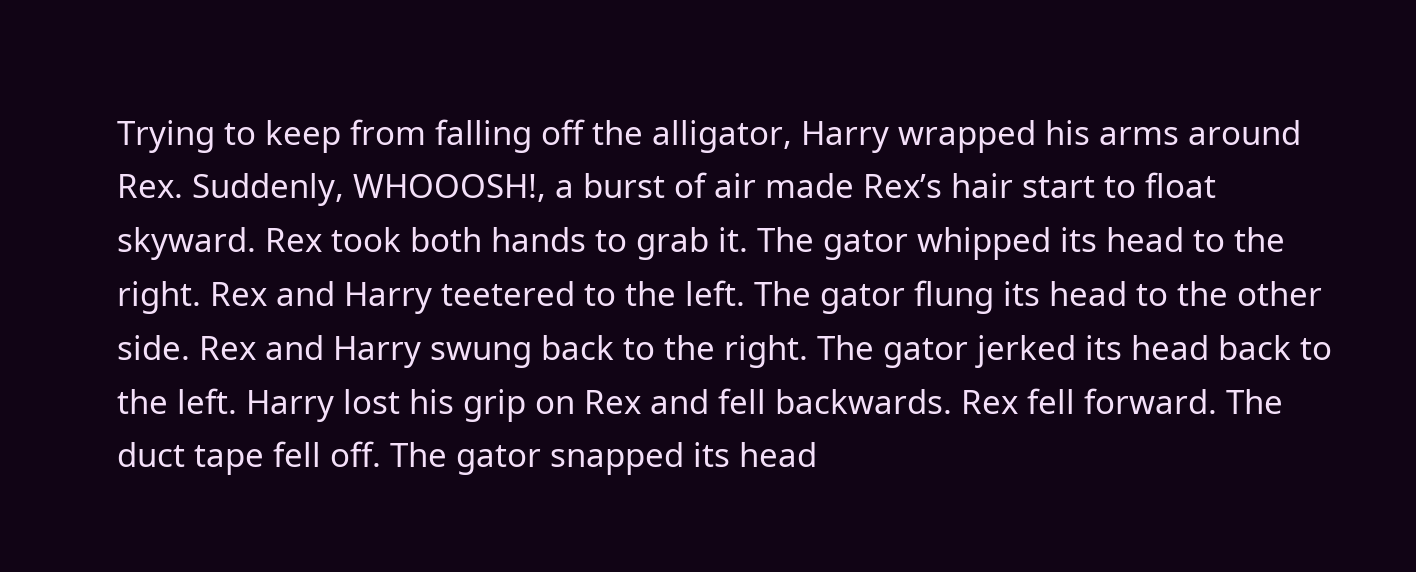Trying to keep from falling off the alligator, Harry wrapped his arms around Rex. Suddenly, WHOOOSH!, a burst of air made Rex’s hair start to float skyward. Rex took both hands to grab it. The gator whipped its head to the right. Rex and Harry teetered to the left. The gator flung its head to the other side. Rex and Harry swung back to the right. The gator jerked its head back to the left. Harry lost his grip on Rex and fell backwards. Rex fell forward. The duct tape fell off. The gator snapped its head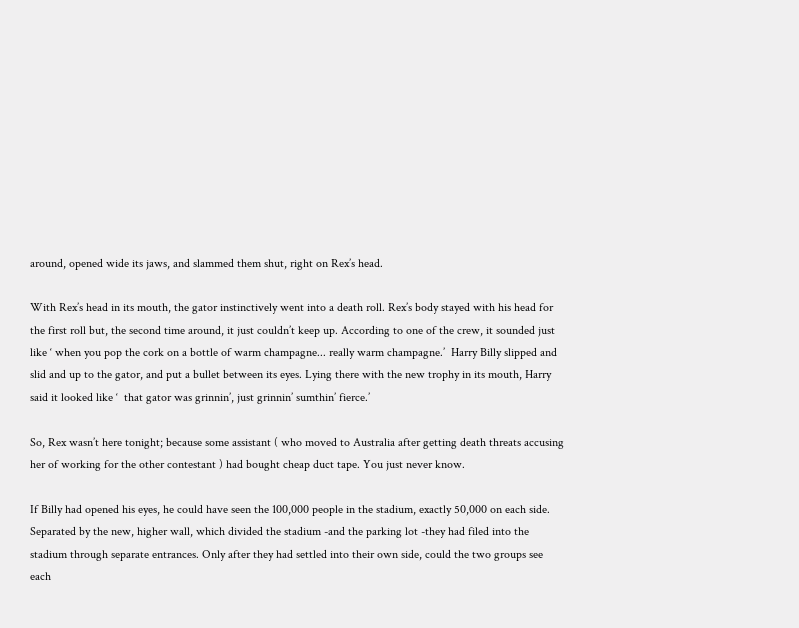around, opened wide its jaws, and slammed them shut, right on Rex’s head.

With Rex’s head in its mouth, the gator instinctively went into a death roll. Rex’s body stayed with his head for the first roll but, the second time around, it just couldn’t keep up. According to one of the crew, it sounded just like ‘ when you pop the cork on a bottle of warm champagne... really warm champagne.’  Harry Billy slipped and slid and up to the gator, and put a bullet between its eyes. Lying there with the new trophy in its mouth, Harry said it looked like ‘  that gator was grinnin’, just grinnin’ sumthin’ fierce.’

So, Rex wasn’t here tonight; because some assistant ( who moved to Australia after getting death threats accusing her of working for the other contestant ) had bought cheap duct tape. You just never know.

If Billy had opened his eyes, he could have seen the 100,000 people in the stadium, exactly 50,000 on each side. Separated by the new, higher wall, which divided the stadium -and the parking lot -they had filed into the stadium through separate entrances. Only after they had settled into their own side, could the two groups see each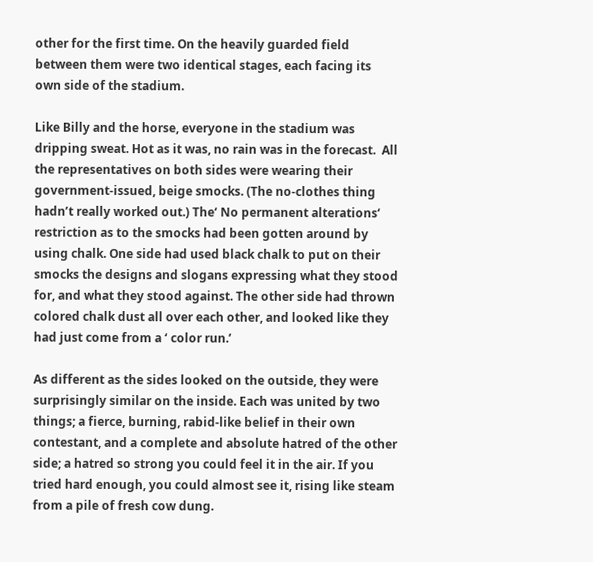other for the first time. On the heavily guarded field between them were two identical stages, each facing its own side of the stadium.

Like Billy and the horse, everyone in the stadium was dripping sweat. Hot as it was, no rain was in the forecast.  All the representatives on both sides were wearing their government-issued, beige smocks. (The no-clothes thing hadn’t really worked out.) The‘ No permanent alterations‘ restriction as to the smocks had been gotten around by using chalk. One side had used black chalk to put on their smocks the designs and slogans expressing what they stood for, and what they stood against. The other side had thrown colored chalk dust all over each other, and looked like they had just come from a ‘ color run.’

As different as the sides looked on the outside, they were surprisingly similar on the inside. Each was united by two things; a fierce, burning, rabid-like belief in their own contestant, and a complete and absolute hatred of the other side; a hatred so strong you could feel it in the air. If you tried hard enough, you could almost see it, rising like steam from a pile of fresh cow dung.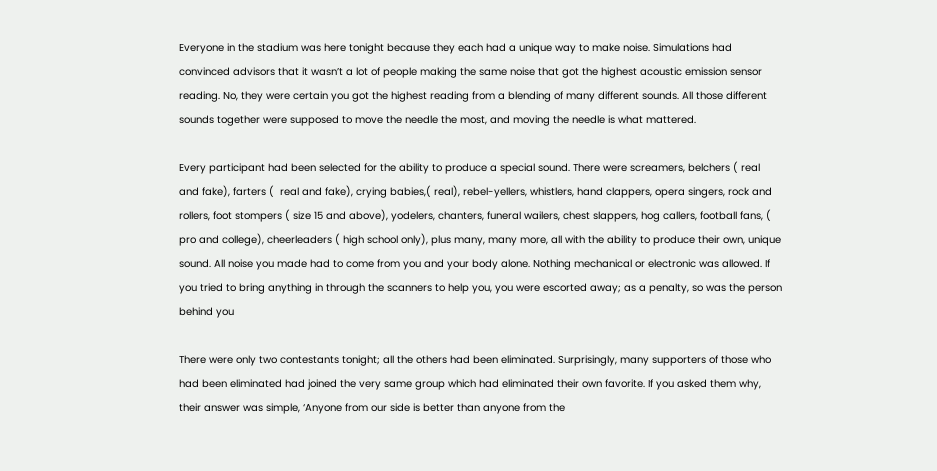Everyone in the stadium was here tonight because they each had a unique way to make noise. Simulations had convinced advisors that it wasn’t a lot of people making the same noise that got the highest acoustic emission sensor reading. No, they were certain you got the highest reading from a blending of many different sounds. All those different sounds together were supposed to move the needle the most, and moving the needle is what mattered.

Every participant had been selected for the ability to produce a special sound. There were screamers, belchers ( real and fake), farters (  real and fake), crying babies,( real), rebel-yellers, whistlers, hand clappers, opera singers, rock and rollers, foot stompers ( size 15 and above), yodelers, chanters, funeral wailers, chest slappers, hog callers, football fans, ( pro and college), cheerleaders ( high school only), plus many, many more, all with the ability to produce their own, unique sound. All noise you made had to come from you and your body alone. Nothing mechanical or electronic was allowed. If you tried to bring anything in through the scanners to help you, you were escorted away; as a penalty, so was the person behind you

There were only two contestants tonight; all the others had been eliminated. Surprisingly, many supporters of those who had been eliminated had joined the very same group which had eliminated their own favorite. If you asked them why, their answer was simple, ‘Anyone from our side is better than anyone from the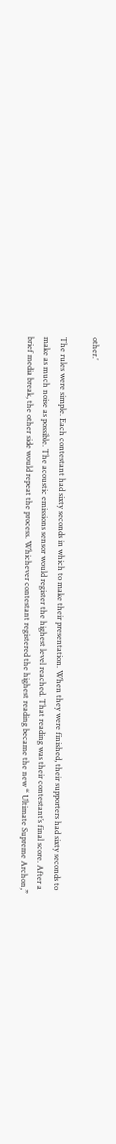other.’

The rules were simple. Each contestant had sixty seconds in which to make their presentation. When they were finished, their supporters had sixty seconds to make as much noise as possible. The acoustic emissions sensor would register the highest level reached. That reading was their contestant’s final score. After a brief media break, the other side would repeat the process. Whichever contestant registered the highest reading became the new “ Ultimate Supreme Archon,”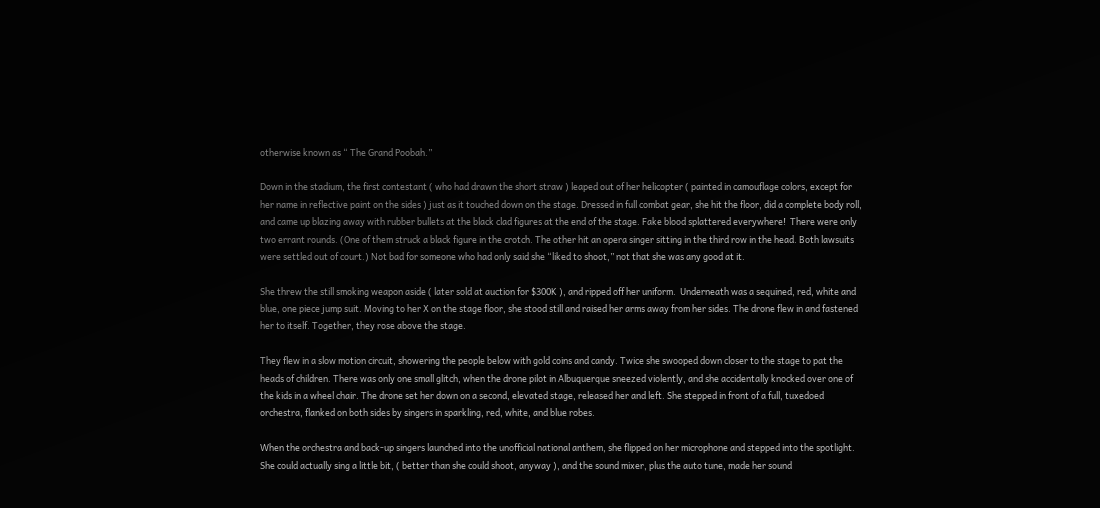otherwise known as “ The Grand Poobah.”

Down in the stadium, the first contestant ( who had drawn the short straw ) leaped out of her helicopter ( painted in camouflage colors, except for her name in reflective paint on the sides ) just as it touched down on the stage. Dressed in full combat gear, she hit the floor, did a complete body roll, and came up blazing away with rubber bullets at the black clad figures at the end of the stage. Fake blood splattered everywhere!  There were only two errant rounds. (One of them struck a black figure in the crotch. The other hit an opera singer sitting in the third row in the head. Both lawsuits were settled out of court.) Not bad for someone who had only said she “liked to shoot,” not that she was any good at it.

She threw the still smoking weapon aside ( later sold at auction for $300K ), and ripped off her uniform.  Underneath was a sequined, red, white and blue, one piece jump suit. Moving to her X on the stage floor, she stood still and raised her arms away from her sides. The drone flew in and fastened her to itself. Together, they rose above the stage.

They flew in a slow motion circuit, showering the people below with gold coins and candy. Twice she swooped down closer to the stage to pat the heads of children. There was only one small glitch, when the drone pilot in Albuquerque sneezed violently, and she accidentally knocked over one of the kids in a wheel chair. The drone set her down on a second, elevated stage, released her and left. She stepped in front of a full, tuxedoed orchestra, flanked on both sides by singers in sparkling, red, white, and blue robes.

When the orchestra and back-up singers launched into the unofficial national anthem, she flipped on her microphone and stepped into the spotlight. She could actually sing a little bit, ( better than she could shoot, anyway ), and the sound mixer, plus the auto tune, made her sound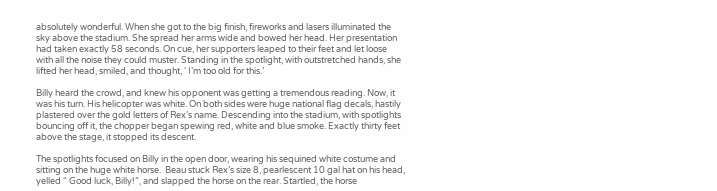absolutely wonderful. When she got to the big finish, fireworks and lasers illuminated the sky above the stadium. She spread her arms wide and bowed her head. Her presentation had taken exactly 58 seconds. On cue, her supporters leaped to their feet and let loose with all the noise they could muster. Standing in the spotlight, with outstretched hands, she lifted her head, smiled, and thought, ‘ I’m too old for this.’

Billy heard the crowd, and knew his opponent was getting a tremendous reading. Now, it was his turn. His helicopter was white. On both sides were huge national flag decals, hastily plastered over the gold letters of Rex’s name. Descending into the stadium, with spotlights bouncing off it, the chopper began spewing red, white and blue smoke. Exactly thirty feet above the stage, it stopped its descent.

The spotlights focused on Billy in the open door, wearing his sequined white costume and sitting on the huge white horse.  Beau stuck Rex’s size 8, pearlescent 10 gal hat on his head, yelled “ Good luck, Billy!”, and slapped the horse on the rear. Startled, the horse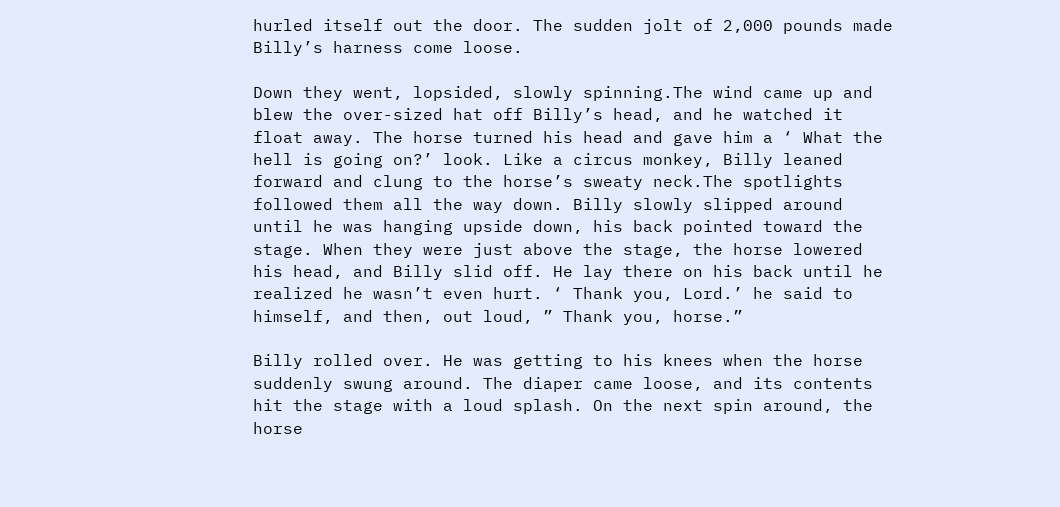hurled itself out the door. The sudden jolt of 2,000 pounds made Billy’s harness come loose.

Down they went, lopsided, slowly spinning.The wind came up and blew the over-sized hat off Billy’s head, and he watched it float away. The horse turned his head and gave him a ‘ What the hell is going on?’ look. Like a circus monkey, Billy leaned forward and clung to the horse’s sweaty neck.The spotlights followed them all the way down. Billy slowly slipped around until he was hanging upside down, his back pointed toward the stage. When they were just above the stage, the horse lowered his head, and Billy slid off. He lay there on his back until he realized he wasn’t even hurt. ‘ Thank you, Lord.’ he said to himself, and then, out loud, ” Thank you, horse.”

Billy rolled over. He was getting to his knees when the horse suddenly swung around. The diaper came loose, and its contents hit the stage with a loud splash. On the next spin around, the horse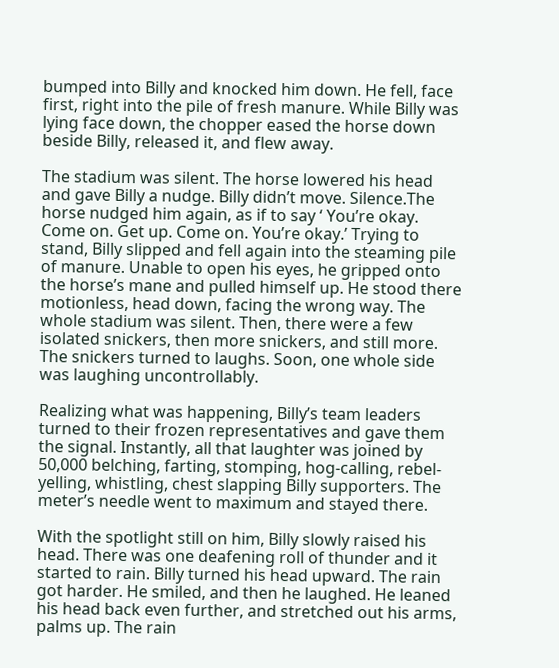bumped into Billy and knocked him down. He fell, face first, right into the pile of fresh manure. While Billy was lying face down, the chopper eased the horse down beside Billy, released it, and flew away.

The stadium was silent. The horse lowered his head and gave Billy a nudge. Billy didn’t move. Silence.The horse nudged him again, as if to say ‘ You’re okay. Come on. Get up. Come on. You’re okay.’ Trying to stand, Billy slipped and fell again into the steaming pile of manure. Unable to open his eyes, he gripped onto the horse’s mane and pulled himself up. He stood there motionless, head down, facing the wrong way. The whole stadium was silent. Then, there were a few isolated snickers, then more snickers, and still more. The snickers turned to laughs. Soon, one whole side was laughing uncontrollably.

Realizing what was happening, Billy’s team leaders turned to their frozen representatives and gave them the signal. Instantly, all that laughter was joined by 50,000 belching, farting, stomping, hog-calling, rebel-yelling, whistling, chest slapping Billy supporters. The meter’s needle went to maximum and stayed there.

With the spotlight still on him, Billy slowly raised his head. There was one deafening roll of thunder and it started to rain. Billy turned his head upward. The rain got harder. He smiled, and then he laughed. He leaned his head back even further, and stretched out his arms, palms up. The rain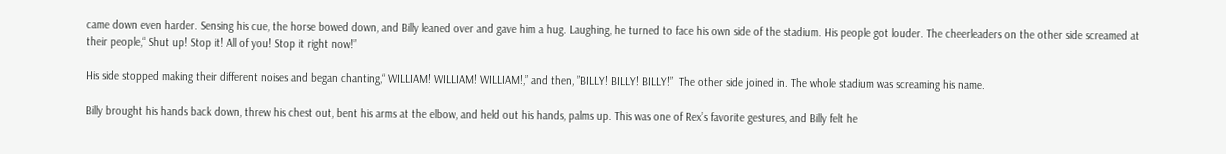came down even harder. Sensing his cue, the horse bowed down, and Billy leaned over and gave him a hug. Laughing, he turned to face his own side of the stadium. His people got louder. The cheerleaders on the other side screamed at their people,“ Shut up! Stop it! All of you! Stop it right now!”

His side stopped making their different noises and began chanting,“ WILLIAM! WILLIAM! WILLIAM!,” and then, ”BILLY! BILLY! BILLY!”  The other side joined in. The whole stadium was screaming his name.

Billy brought his hands back down, threw his chest out, bent his arms at the elbow, and held out his hands, palms up. This was one of Rex’s favorite gestures, and Billy felt he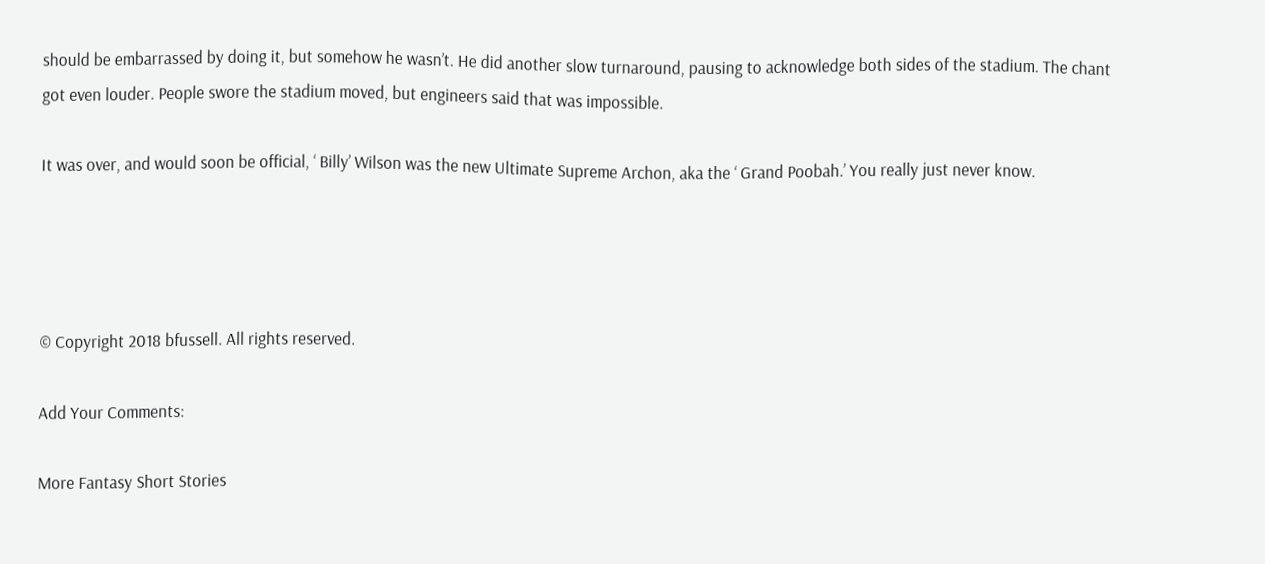should be embarrassed by doing it, but somehow he wasn’t. He did another slow turnaround, pausing to acknowledge both sides of the stadium. The chant got even louder. People swore the stadium moved, but engineers said that was impossible.

It was over, and would soon be official, ‘ Billy’ Wilson was the new Ultimate Supreme Archon, aka the ‘ Grand Poobah.’ You really just never know.




© Copyright 2018 bfussell. All rights reserved.

Add Your Comments:

More Fantasy Short Stories